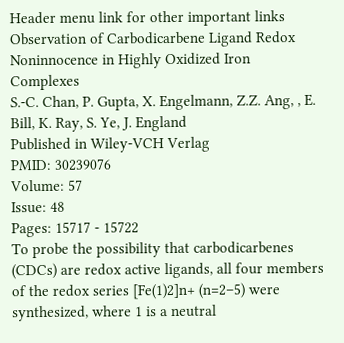Header menu link for other important links
Observation of Carbodicarbene Ligand Redox Noninnocence in Highly Oxidized Iron Complexes
S.-C. Chan, P. Gupta, X. Engelmann, Z.Z. Ang, , E. Bill, K. Ray, S. Ye, J. England
Published in Wiley-VCH Verlag
PMID: 30239076
Volume: 57
Issue: 48
Pages: 15717 - 15722
To probe the possibility that carbodicarbenes (CDCs) are redox active ligands, all four members of the redox series [Fe(1)2]n+ (n=2–5) were synthesized, where 1 is a neutral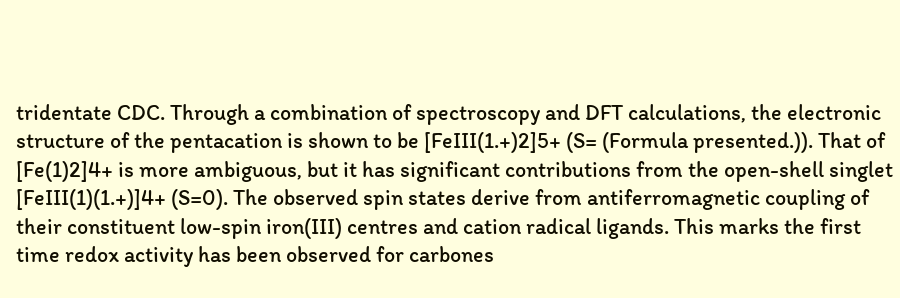tridentate CDC. Through a combination of spectroscopy and DFT calculations, the electronic structure of the pentacation is shown to be [FeIII(1.+)2]5+ (S= (Formula presented.)). That of [Fe(1)2]4+ is more ambiguous, but it has significant contributions from the open-shell singlet [FeIII(1)(1.+)]4+ (S=0). The observed spin states derive from antiferromagnetic coupling of their constituent low-spin iron(III) centres and cation radical ligands. This marks the first time redox activity has been observed for carbones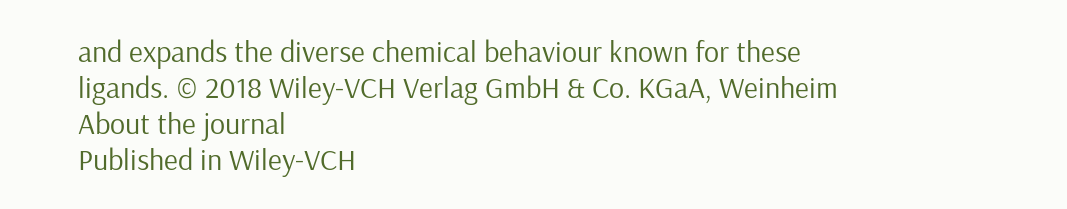and expands the diverse chemical behaviour known for these ligands. © 2018 Wiley-VCH Verlag GmbH & Co. KGaA, Weinheim
About the journal
Published in Wiley-VCH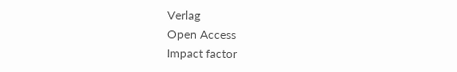Verlag
Open Access
Impact factor